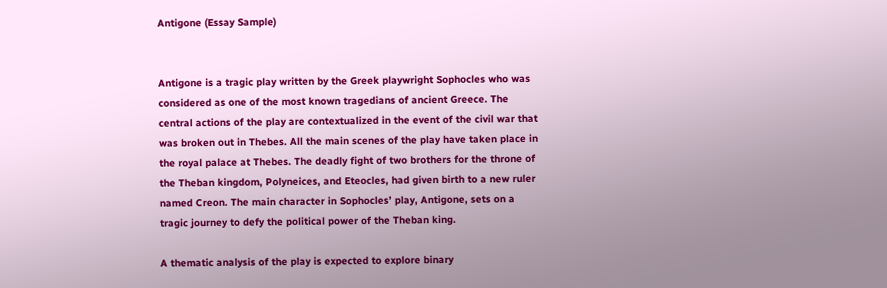Antigone (Essay Sample)


Antigone is a tragic play written by the Greek playwright Sophocles who was considered as one of the most known tragedians of ancient Greece. The central actions of the play are contextualized in the event of the civil war that was broken out in Thebes. All the main scenes of the play have taken place in the royal palace at Thebes. The deadly fight of two brothers for the throne of the Theban kingdom, Polyneices, and Eteocles, had given birth to a new ruler named Creon. The main character in Sophocles’ play, Antigone, sets on a tragic journey to defy the political power of the Theban king.

A thematic analysis of the play is expected to explore binary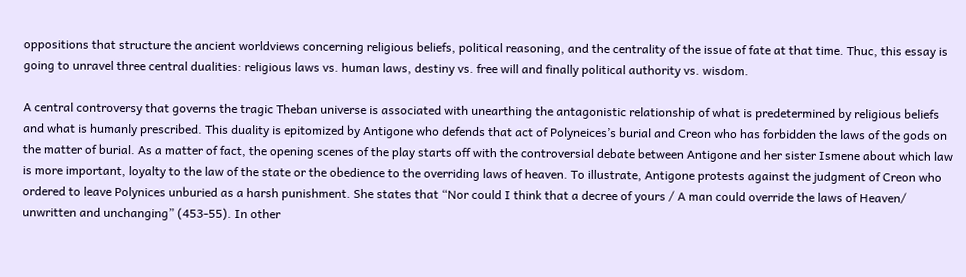oppositions that structure the ancient worldviews concerning religious beliefs, political reasoning, and the centrality of the issue of fate at that time. Thuc, this essay is going to unravel three central dualities: religious laws vs. human laws, destiny vs. free will and finally political authority vs. wisdom.

A central controversy that governs the tragic Theban universe is associated with unearthing the antagonistic relationship of what is predetermined by religious beliefs and what is humanly prescribed. This duality is epitomized by Antigone who defends that act of Polyneices’s burial and Creon who has forbidden the laws of the gods on the matter of burial. As a matter of fact, the opening scenes of the play starts off with the controversial debate between Antigone and her sister Ismene about which law is more important, loyalty to the law of the state or the obedience to the overriding laws of heaven. To illustrate, Antigone protests against the judgment of Creon who ordered to leave Polynices unburied as a harsh punishment. She states that “Nor could I think that a decree of yours / A man could override the laws of Heaven/ unwritten and unchanging” (453-55). In other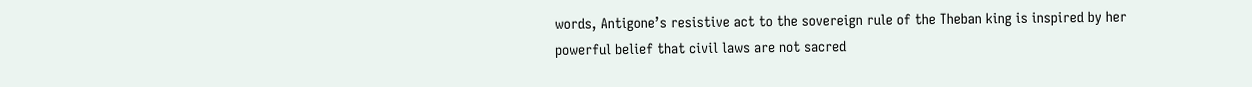words, Antigone’s resistive act to the sovereign rule of the Theban king is inspired by her powerful belief that civil laws are not sacred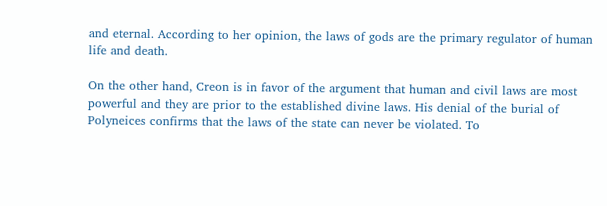and eternal. According to her opinion, the laws of gods are the primary regulator of human life and death.

On the other hand, Creon is in favor of the argument that human and civil laws are most powerful and they are prior to the established divine laws. His denial of the burial of Polyneices confirms that the laws of the state can never be violated. To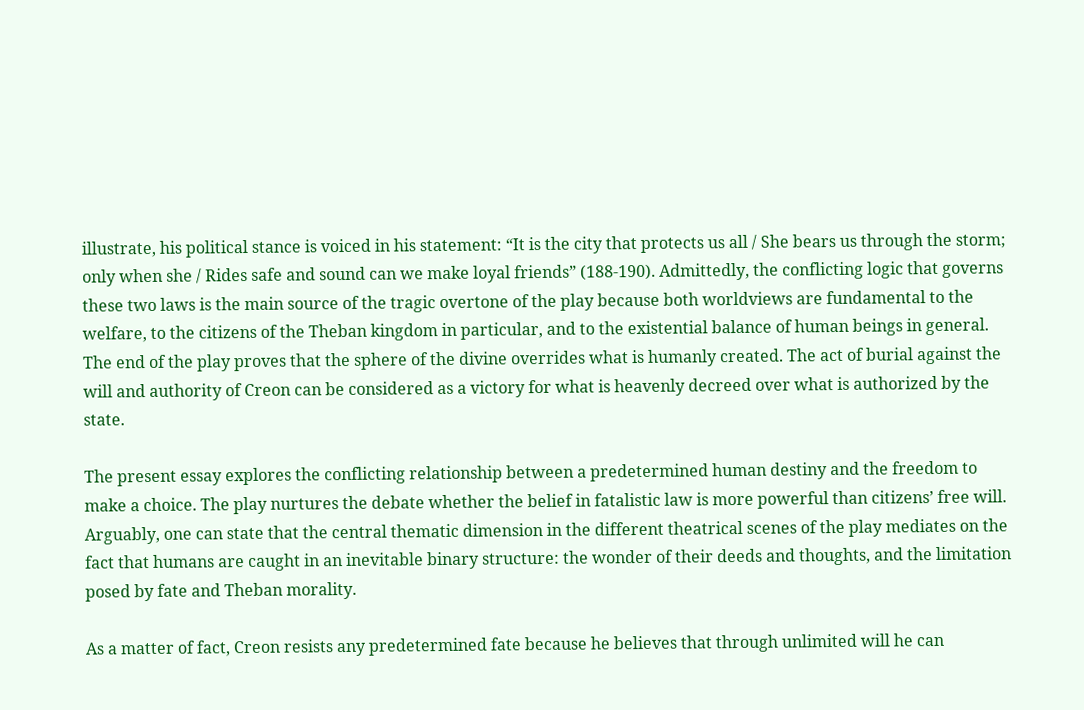illustrate, his political stance is voiced in his statement: “It is the city that protects us all / She bears us through the storm; only when she / Rides safe and sound can we make loyal friends” (188-190). Admittedly, the conflicting logic that governs these two laws is the main source of the tragic overtone of the play because both worldviews are fundamental to the welfare, to the citizens of the Theban kingdom in particular, and to the existential balance of human beings in general. The end of the play proves that the sphere of the divine overrides what is humanly created. The act of burial against the will and authority of Creon can be considered as a victory for what is heavenly decreed over what is authorized by the state.

The present essay explores the conflicting relationship between a predetermined human destiny and the freedom to make a choice. The play nurtures the debate whether the belief in fatalistic law is more powerful than citizens’ free will. Arguably, one can state that the central thematic dimension in the different theatrical scenes of the play mediates on the fact that humans are caught in an inevitable binary structure: the wonder of their deeds and thoughts, and the limitation posed by fate and Theban morality.

As a matter of fact, Creon resists any predetermined fate because he believes that through unlimited will he can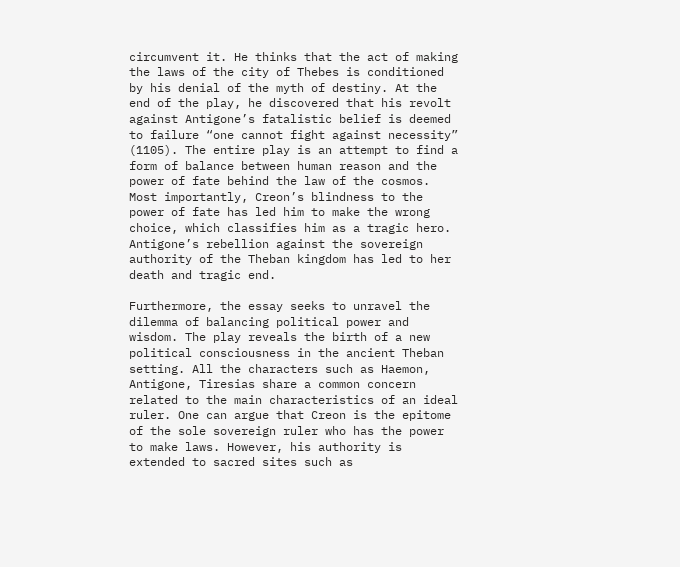circumvent it. He thinks that the act of making the laws of the city of Thebes is conditioned by his denial of the myth of destiny. At the end of the play, he discovered that his revolt against Antigone’s fatalistic belief is deemed to failure “one cannot fight against necessity” (1105). The entire play is an attempt to find a form of balance between human reason and the power of fate behind the law of the cosmos. Most importantly, Creon’s blindness to the power of fate has led him to make the wrong choice, which classifies him as a tragic hero. Antigone’s rebellion against the sovereign authority of the Theban kingdom has led to her death and tragic end.

Furthermore, the essay seeks to unravel the dilemma of balancing political power and wisdom. The play reveals the birth of a new political consciousness in the ancient Theban setting. All the characters such as Haemon, Antigone, Tiresias share a common concern related to the main characteristics of an ideal ruler. One can argue that Creon is the epitome of the sole sovereign ruler who has the power to make laws. However, his authority is extended to sacred sites such as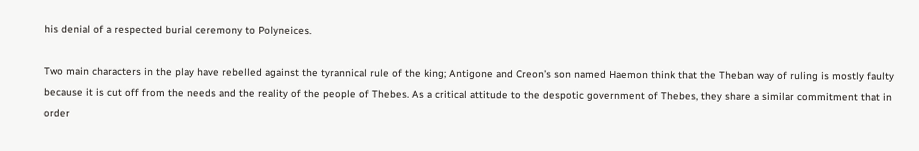his denial of a respected burial ceremony to Polyneices.

Two main characters in the play have rebelled against the tyrannical rule of the king; Antigone and Creon’s son named Haemon think that the Theban way of ruling is mostly faulty because it is cut off from the needs and the reality of the people of Thebes. As a critical attitude to the despotic government of Thebes, they share a similar commitment that in order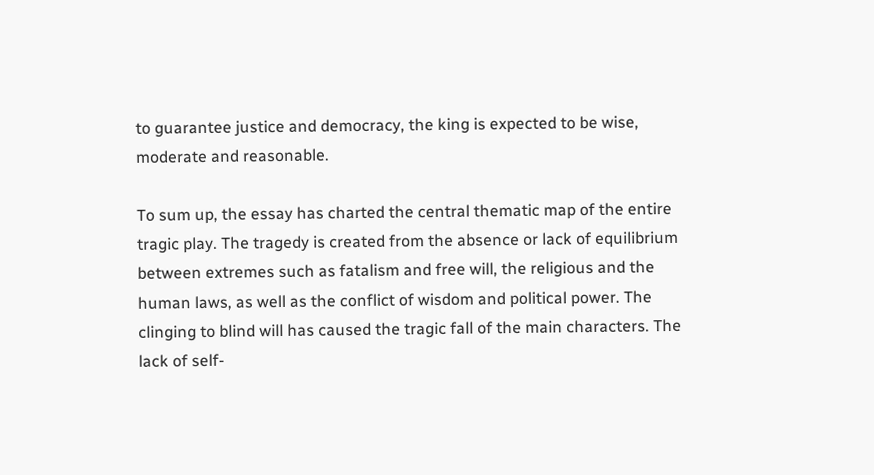to guarantee justice and democracy, the king is expected to be wise, moderate and reasonable.

To sum up, the essay has charted the central thematic map of the entire tragic play. The tragedy is created from the absence or lack of equilibrium between extremes such as fatalism and free will, the religious and the human laws, as well as the conflict of wisdom and political power. The clinging to blind will has caused the tragic fall of the main characters. The lack of self-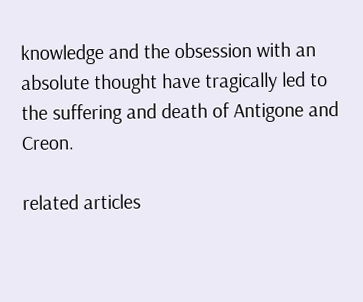knowledge and the obsession with an absolute thought have tragically led to the suffering and death of Antigone and Creon.

related articles